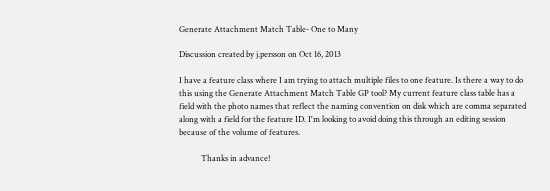Generate Attachment Match Table- One to Many

Discussion created by j.persson on Oct 16, 2013

I have a feature class where I am trying to attach multiple files to one feature. Is there a way to do this using the Generate Attachment Match Table GP tool? My current feature class table has a field with the photo names that reflect the naming convention on disk which are comma separated along with a field for the feature ID. I'm looking to avoid doing this through an editing session because of the volume of features.

           Thanks in advance!